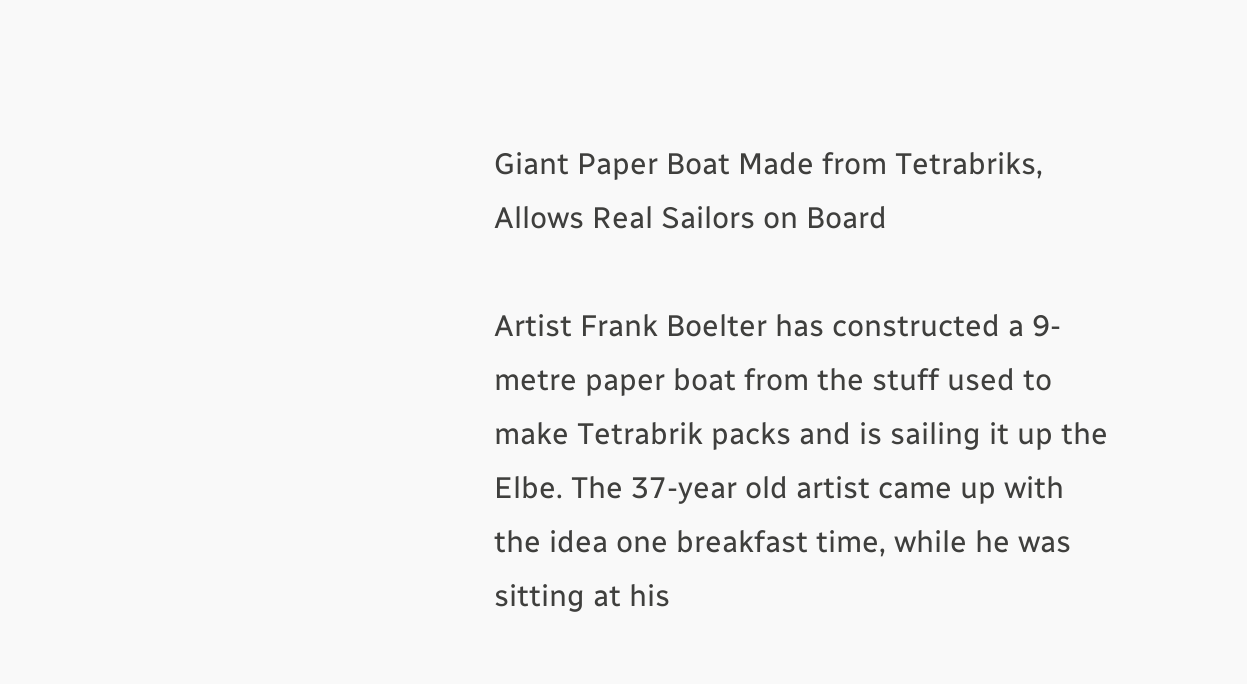Giant Paper Boat Made from Tetrabriks, Allows Real Sailors on Board

Artist Frank Boelter has constructed a 9-metre paper boat from the stuff used to make Tetrabrik packs and is sailing it up the Elbe. The 37-year old artist came up with the idea one breakfast time, while he was sitting at his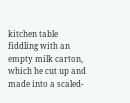kitchen table fiddling with an empty milk carton, which he cut up and made into a scaled-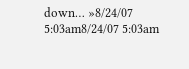down… »8/24/07 5:03am8/24/07 5:03am